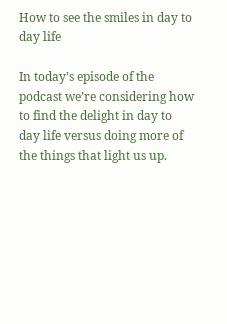How to see the smiles in day to day life

In today’s episode of the podcast we’re considering how to find the delight in day to day life versus doing more of the things that light us up.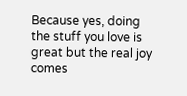Because yes, doing the stuff you love is great but the real joy comes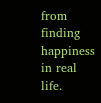from finding happiness in real life.